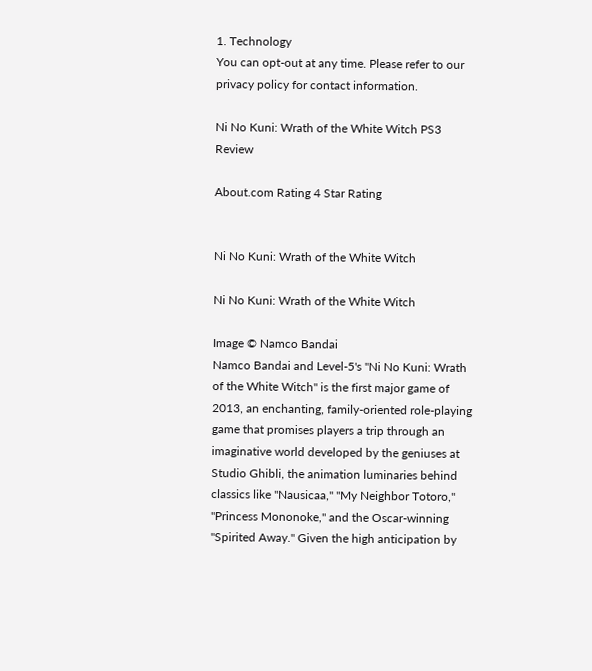1. Technology
You can opt-out at any time. Please refer to our privacy policy for contact information.

Ni No Kuni: Wrath of the White Witch PS3 Review

About.com Rating 4 Star Rating


Ni No Kuni: Wrath of the White Witch

Ni No Kuni: Wrath of the White Witch

Image © Namco Bandai
Namco Bandai and Level-5's "Ni No Kuni: Wrath of the White Witch" is the first major game of 2013, an enchanting, family-oriented role-playing game that promises players a trip through an imaginative world developed by the geniuses at Studio Ghibli, the animation luminaries behind classics like "Nausicaa," "My Neighbor Totoro," "Princess Mononoke," and the Oscar-winning "Spirited Away." Given the high anticipation by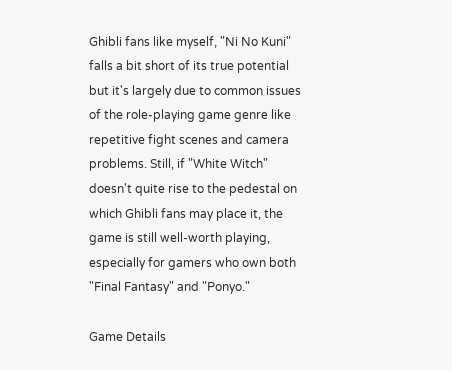Ghibli fans like myself, "Ni No Kuni" falls a bit short of its true potential but it's largely due to common issues of the role-playing game genre like repetitive fight scenes and camera problems. Still, if "White Witch" doesn't quite rise to the pedestal on which Ghibli fans may place it, the game is still well-worth playing, especially for gamers who own both "Final Fantasy" and "Ponyo."

Game Details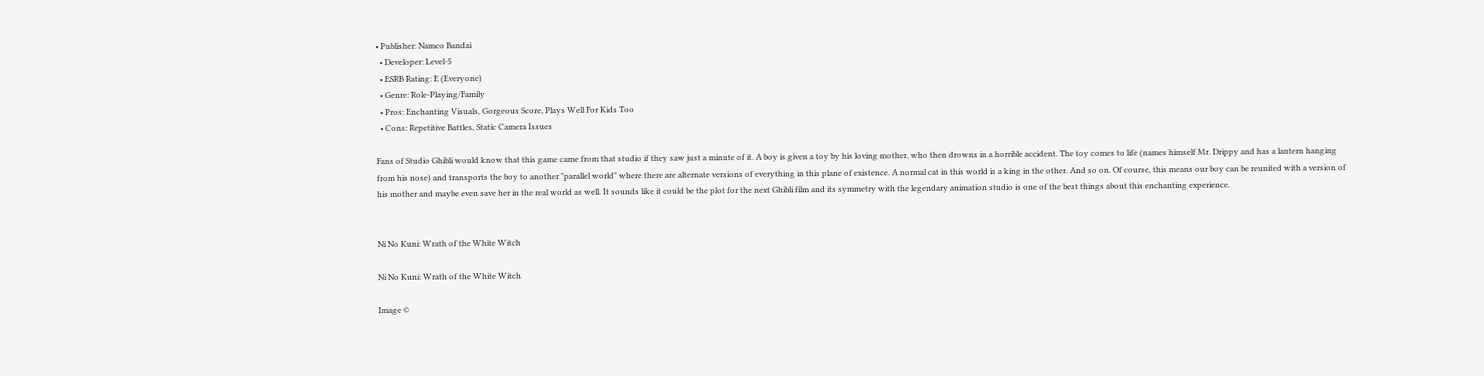• Publisher: Namco Bandai
  • Developer: Level-5
  • ESRB Rating: E (Everyone)
  • Genre: Role-Playing/Family
  • Pros: Enchanting Visuals, Gorgeous Score, Plays Well For Kids Too
  • Cons: Repetitive Battles, Static Camera Issues

Fans of Studio Ghibli would know that this game came from that studio if they saw just a minute of it. A boy is given a toy by his loving mother, who then drowns in a horrible accident. The toy comes to life (names himself Mr. Drippy and has a lantern hanging from his nose) and transports the boy to another "parallel world" where there are alternate versions of everything in this plane of existence. A normal cat in this world is a king in the other. And so on. Of course, this means our boy can be reunited with a version of his mother and maybe even save her in the real world as well. It sounds like it could be the plot for the next Ghibli film and its symmetry with the legendary animation studio is one of the best things about this enchanting experience.


Ni No Kuni: Wrath of the White Witch

Ni No Kuni: Wrath of the White Witch

Image ©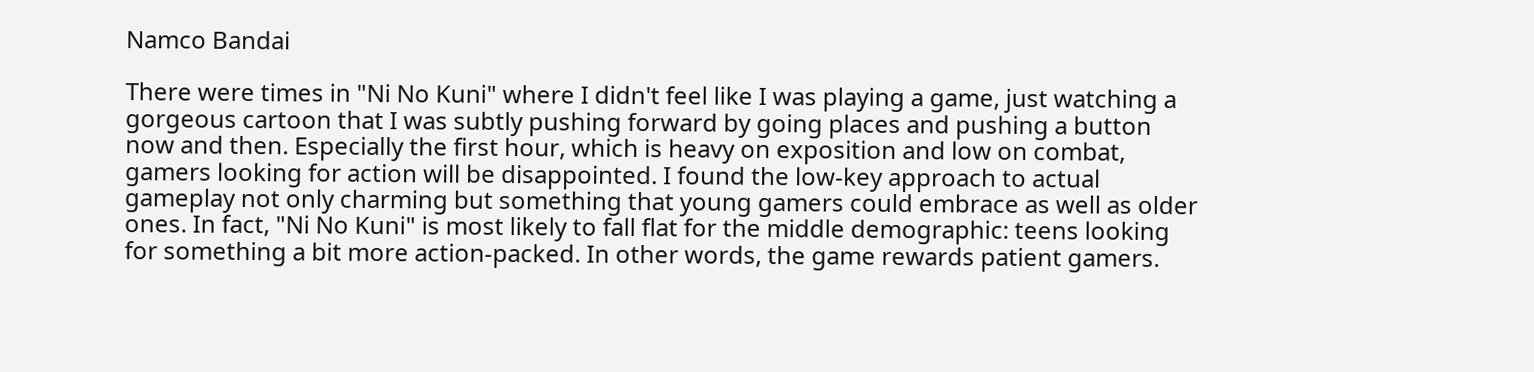Namco Bandai

There were times in "Ni No Kuni" where I didn't feel like I was playing a game, just watching a gorgeous cartoon that I was subtly pushing forward by going places and pushing a button now and then. Especially the first hour, which is heavy on exposition and low on combat, gamers looking for action will be disappointed. I found the low-key approach to actual gameplay not only charming but something that young gamers could embrace as well as older ones. In fact, "Ni No Kuni" is most likely to fall flat for the middle demographic: teens looking for something a bit more action-packed. In other words, the game rewards patient gamers.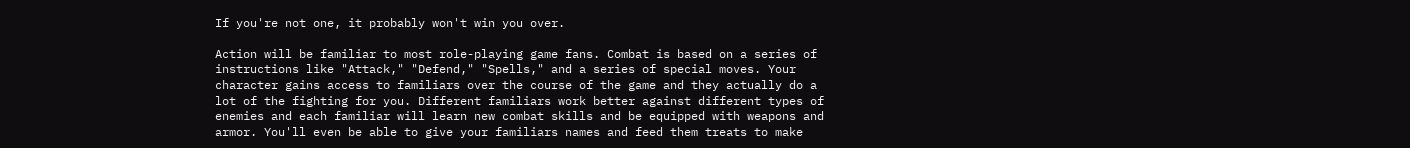If you're not one, it probably won't win you over.

Action will be familiar to most role-playing game fans. Combat is based on a series of instructions like "Attack," "Defend," "Spells," and a series of special moves. Your character gains access to familiars over the course of the game and they actually do a lot of the fighting for you. Different familiars work better against different types of enemies and each familiar will learn new combat skills and be equipped with weapons and armor. You'll even be able to give your familiars names and feed them treats to make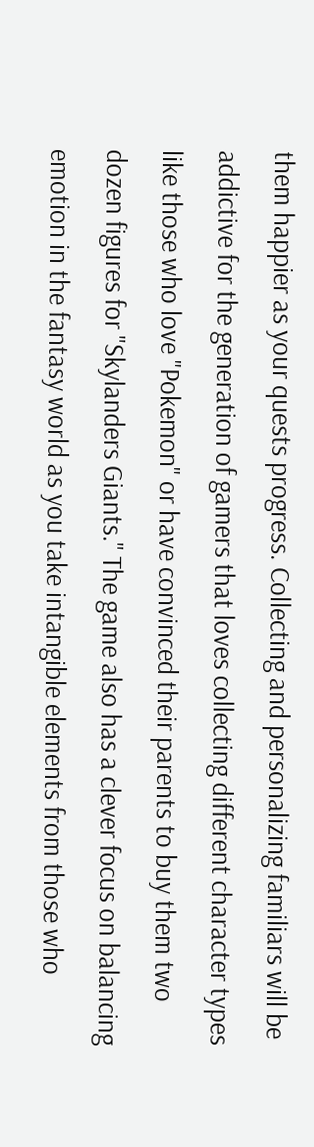them happier as your quests progress. Collecting and personalizing familiars will be addictive for the generation of gamers that loves collecting different character types like those who love "Pokemon" or have convinced their parents to buy them two dozen figures for "Skylanders Giants." The game also has a clever focus on balancing emotion in the fantasy world as you take intangible elements from those who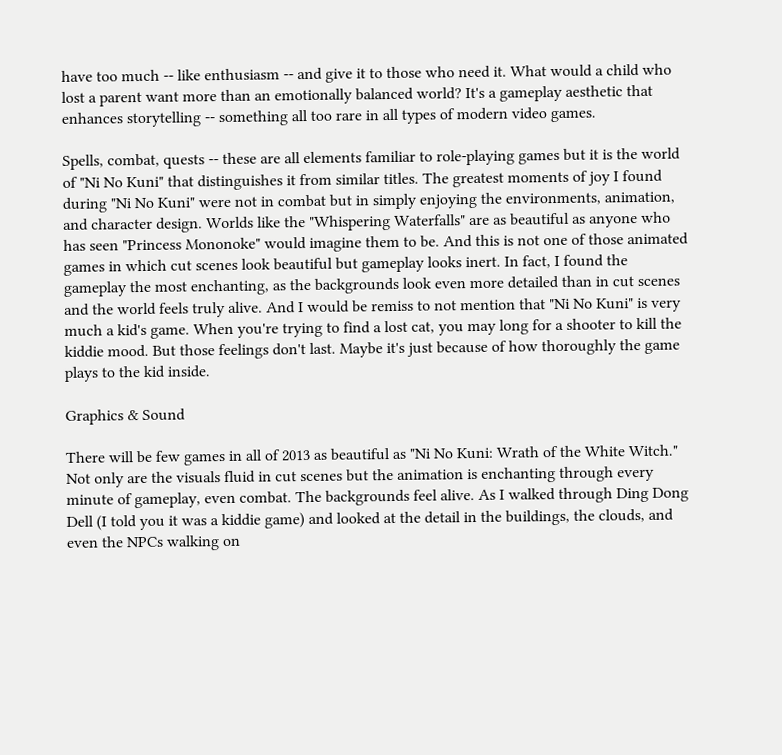have too much -- like enthusiasm -- and give it to those who need it. What would a child who lost a parent want more than an emotionally balanced world? It's a gameplay aesthetic that enhances storytelling -- something all too rare in all types of modern video games.

Spells, combat, quests -- these are all elements familiar to role-playing games but it is the world of "Ni No Kuni" that distinguishes it from similar titles. The greatest moments of joy I found during "Ni No Kuni" were not in combat but in simply enjoying the environments, animation, and character design. Worlds like the "Whispering Waterfalls" are as beautiful as anyone who has seen "Princess Mononoke" would imagine them to be. And this is not one of those animated games in which cut scenes look beautiful but gameplay looks inert. In fact, I found the gameplay the most enchanting, as the backgrounds look even more detailed than in cut scenes and the world feels truly alive. And I would be remiss to not mention that "Ni No Kuni" is very much a kid's game. When you're trying to find a lost cat, you may long for a shooter to kill the kiddie mood. But those feelings don't last. Maybe it's just because of how thoroughly the game plays to the kid inside.

Graphics & Sound

There will be few games in all of 2013 as beautiful as "Ni No Kuni: Wrath of the White Witch." Not only are the visuals fluid in cut scenes but the animation is enchanting through every minute of gameplay, even combat. The backgrounds feel alive. As I walked through Ding Dong Dell (I told you it was a kiddie game) and looked at the detail in the buildings, the clouds, and even the NPCs walking on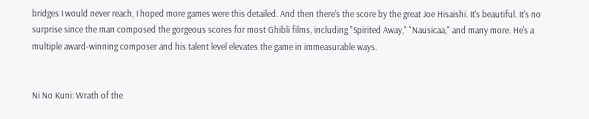bridges I would never reach, I hoped more games were this detailed. And then there's the score by the great Joe Hisaishi. It's beautiful. It's no surprise since the man composed the gorgeous scores for most Ghibli films, including "Spirited Away," "Nausicaa," and many more. He's a multiple award-winning composer and his talent level elevates the game in immeasurable ways.


Ni No Kuni: Wrath of the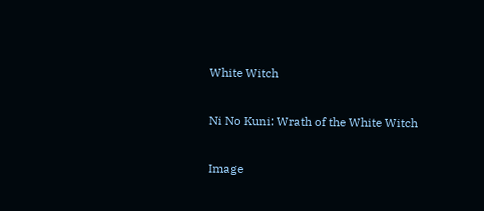White Witch

Ni No Kuni: Wrath of the White Witch

Image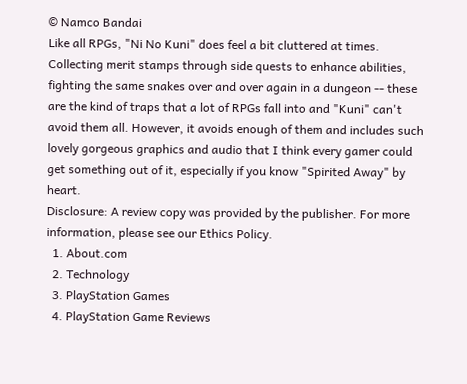© Namco Bandai
Like all RPGs, "Ni No Kuni" does feel a bit cluttered at times. Collecting merit stamps through side quests to enhance abilities, fighting the same snakes over and over again in a dungeon -- these are the kind of traps that a lot of RPGs fall into and "Kuni" can't avoid them all. However, it avoids enough of them and includes such lovely gorgeous graphics and audio that I think every gamer could get something out of it, especially if you know "Spirited Away" by heart.
Disclosure: A review copy was provided by the publisher. For more information, please see our Ethics Policy.
  1. About.com
  2. Technology
  3. PlayStation Games
  4. PlayStation Game Reviews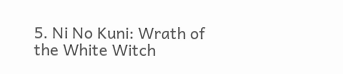5. Ni No Kuni: Wrath of the White Witch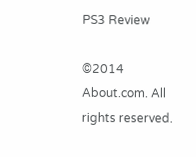PS3 Review

©2014 About.com. All rights reserved.